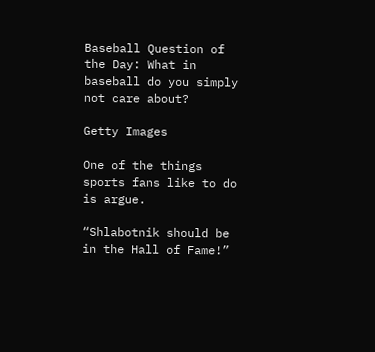Baseball Question of the Day: What in baseball do you simply not care about?

Getty Images

One of the things sports fans like to do is argue.

“Shlabotnik should be in the Hall of Fame!”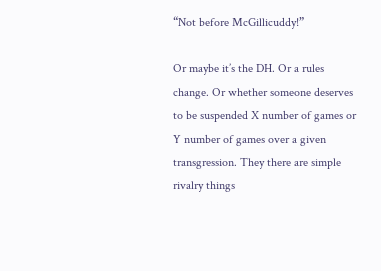“Not before McGillicuddy!”

Or maybe it’s the DH. Or a rules change. Or whether someone deserves to be suspended X number of games or Y number of games over a given transgression. They there are simple rivalry things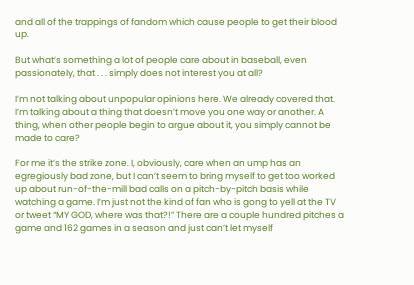and all of the trappings of fandom which cause people to get their blood up.

But what’s something a lot of people care about in baseball, even passionately, that . . . simply does not interest you at all?

I’m not talking about unpopular opinions here. We already covered that. I’m talking about a thing that doesn’t move you one way or another. A thing, when other people begin to argue about it, you simply cannot be made to care?

For me it’s the strike zone. I, obviously, care when an ump has an egregiously bad zone, but I can’t seem to bring myself to get too worked up about run-of-the-mill bad calls on a pitch-by-pitch basis while watching a game. I’m just not the kind of fan who is gong to yell at the TV or tweet “MY GOD, where was that?!” There are a couple hundred pitches a game and 162 games in a season and just can’t let myself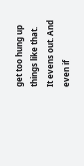get too hung up things like that. It evens out. And even if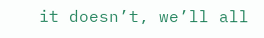it doesn’t, we’ll all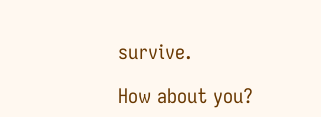survive.

How about you?